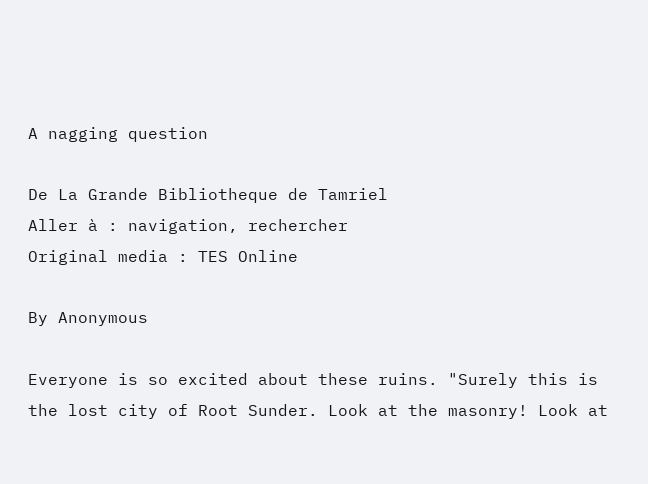A nagging question

De La Grande Bibliotheque de Tamriel
Aller à : navigation, rechercher
Original media : TES Online

By Anonymous

Everyone is so excited about these ruins. "Surely this is the lost city of Root Sunder. Look at the masonry! Look at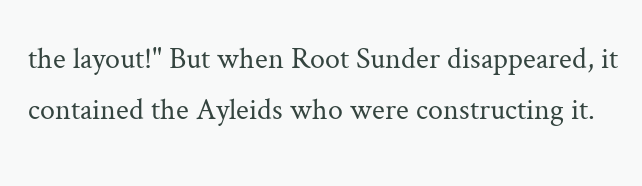the layout!" But when Root Sunder disappeared, it contained the Ayleids who were constructing it.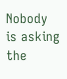Nobody is asking the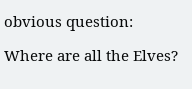obvious question:

Where are all the Elves?